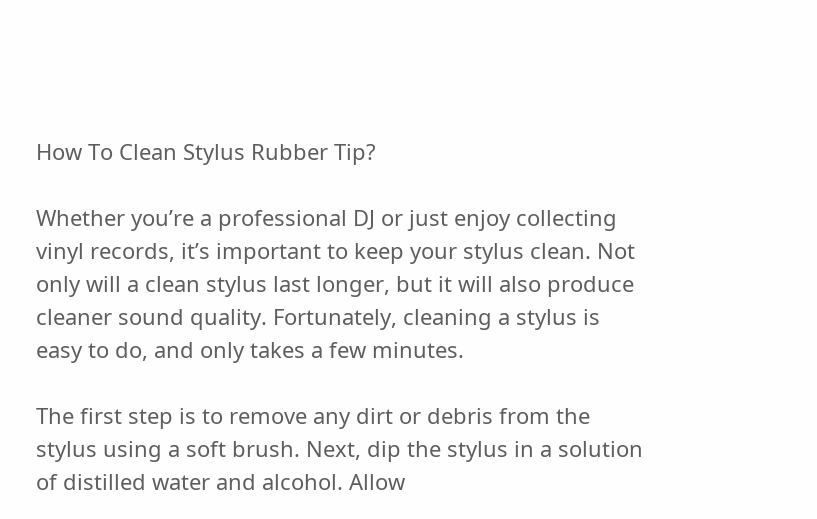How To Clean Stylus Rubber Tip?

Whether you’re a professional DJ or just enjoy collecting vinyl records, it’s important to keep your stylus clean. Not only will a clean stylus last longer, but it will also produce cleaner sound quality. Fortunately, cleaning a stylus is easy to do, and only takes a few minutes.

The first step is to remove any dirt or debris from the stylus using a soft brush. Next, dip the stylus in a solution of distilled water and alcohol. Allow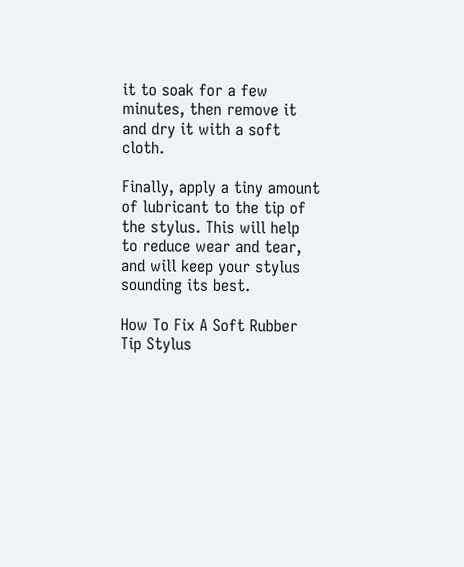it to soak for a few minutes, then remove it and dry it with a soft cloth.

Finally, apply a tiny amount of lubricant to the tip of the stylus. This will help to reduce wear and tear, and will keep your stylus sounding its best.

How To Fix A Soft Rubber Tip Stylus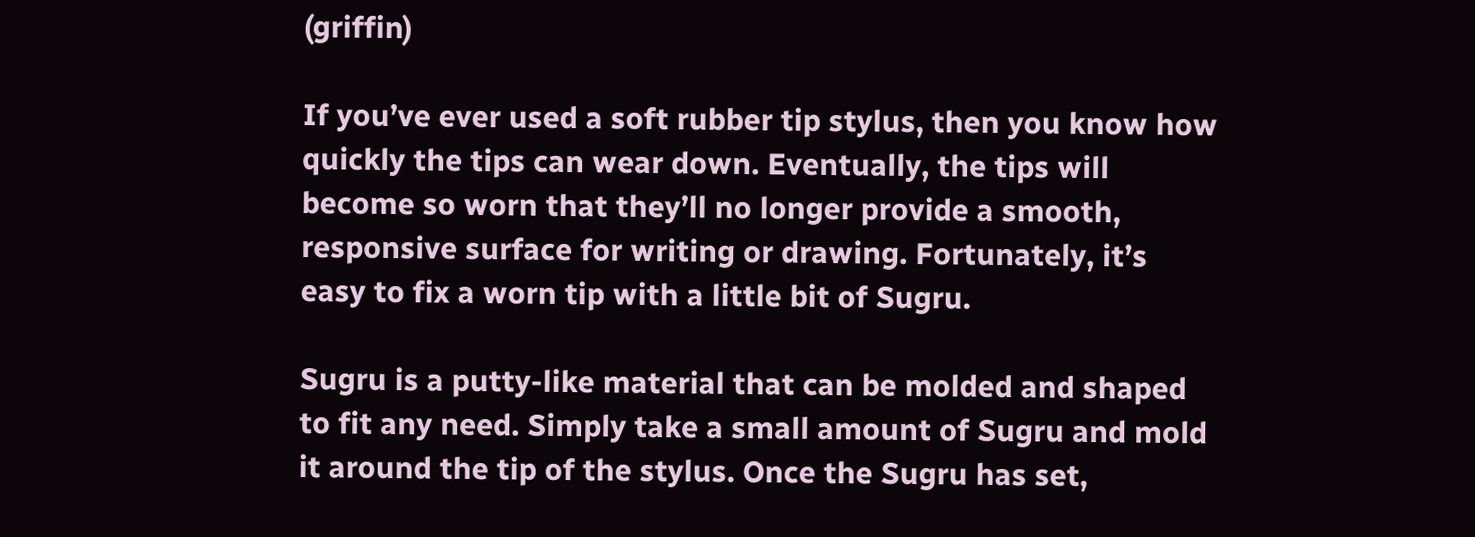(griffin)

If you’ve ever used a soft rubber tip stylus, then you know how quickly the tips can wear down. Eventually, the tips will become so worn that they’ll no longer provide a smooth, responsive surface for writing or drawing. Fortunately, it’s easy to fix a worn tip with a little bit of Sugru.

Sugru is a putty-like material that can be molded and shaped to fit any need. Simply take a small amount of Sugru and mold it around the tip of the stylus. Once the Sugru has set,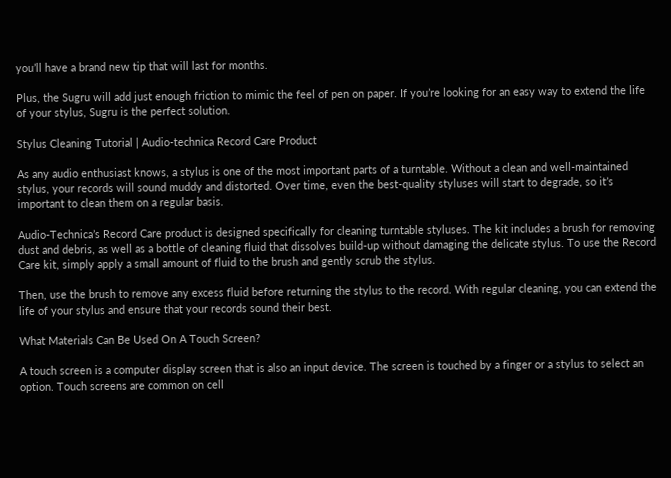you’ll have a brand new tip that will last for months.

Plus, the Sugru will add just enough friction to mimic the feel of pen on paper. If you’re looking for an easy way to extend the life of your stylus, Sugru is the perfect solution.

Stylus Cleaning Tutorial | Audio-technica Record Care Product

As any audio enthusiast knows, a stylus is one of the most important parts of a turntable. Without a clean and well-maintained stylus, your records will sound muddy and distorted. Over time, even the best-quality styluses will start to degrade, so it’s important to clean them on a regular basis.

Audio-Technica’s Record Care product is designed specifically for cleaning turntable styluses. The kit includes a brush for removing dust and debris, as well as a bottle of cleaning fluid that dissolves build-up without damaging the delicate stylus. To use the Record Care kit, simply apply a small amount of fluid to the brush and gently scrub the stylus.

Then, use the brush to remove any excess fluid before returning the stylus to the record. With regular cleaning, you can extend the life of your stylus and ensure that your records sound their best.

What Materials Can Be Used On A Touch Screen?

A touch screen is a computer display screen that is also an input device. The screen is touched by a finger or a stylus to select an option. Touch screens are common on cell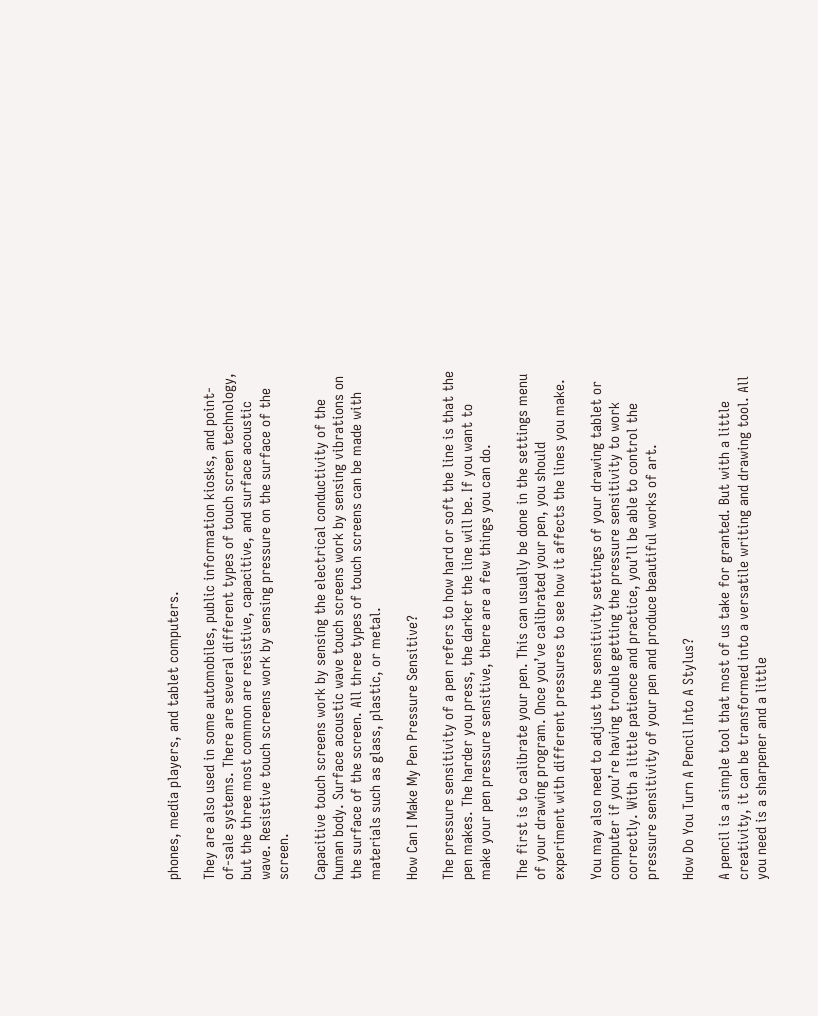phones, media players, and tablet computers.

They are also used in some automobiles, public information kiosks, and point-of-sale systems. There are several different types of touch screen technology, but the three most common are resistive, capacitive, and surface acoustic wave. Resistive touch screens work by sensing pressure on the surface of the screen.

Capacitive touch screens work by sensing the electrical conductivity of the human body. Surface acoustic wave touch screens work by sensing vibrations on the surface of the screen. All three types of touch screens can be made with materials such as glass, plastic, or metal.

How Can I Make My Pen Pressure Sensitive?

The pressure sensitivity of a pen refers to how hard or soft the line is that the pen makes. The harder you press, the darker the line will be. If you want to make your pen pressure sensitive, there are a few things you can do.

The first is to calibrate your pen. This can usually be done in the settings menu of your drawing program. Once you’ve calibrated your pen, you should experiment with different pressures to see how it affects the lines you make.

You may also need to adjust the sensitivity settings of your drawing tablet or computer if you’re having trouble getting the pressure sensitivity to work correctly. With a little patience and practice, you’ll be able to control the pressure sensitivity of your pen and produce beautiful works of art.

How Do You Turn A Pencil Into A Stylus?

A pencil is a simple tool that most of us take for granted. But with a little creativity, it can be transformed into a versatile writing and drawing tool. All you need is a sharpener and a little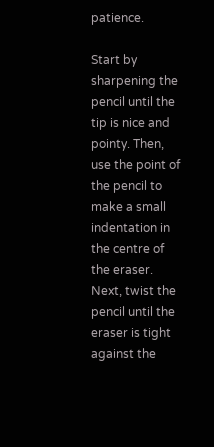patience.

Start by sharpening the pencil until the tip is nice and pointy. Then, use the point of the pencil to make a small indentation in the centre of the eraser. Next, twist the pencil until the eraser is tight against the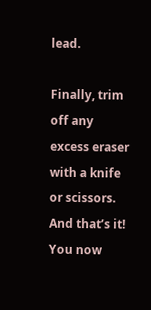lead.

Finally, trim off any excess eraser with a knife or scissors. And that’s it! You now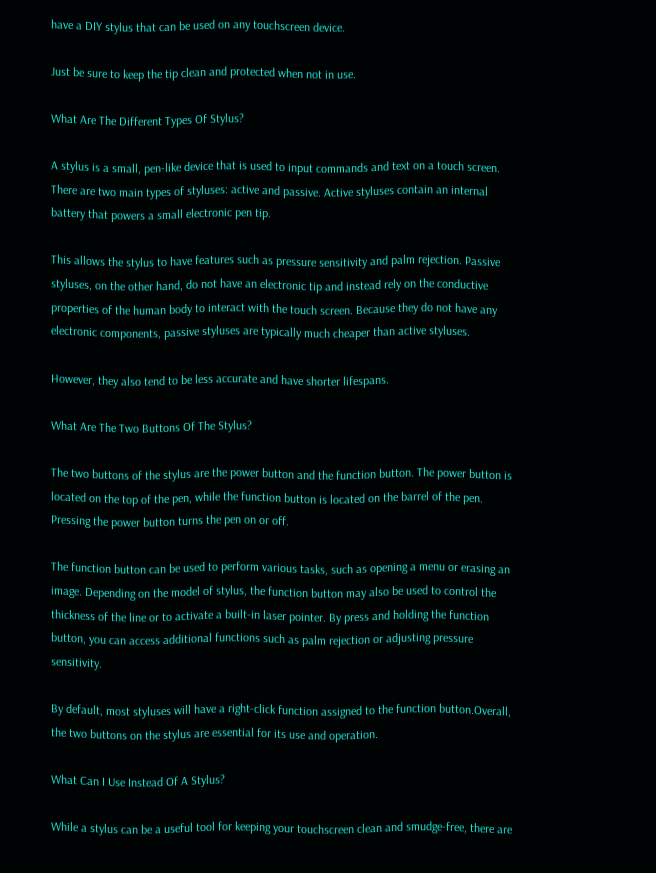have a DIY stylus that can be used on any touchscreen device.

Just be sure to keep the tip clean and protected when not in use.

What Are The Different Types Of Stylus?

A stylus is a small, pen-like device that is used to input commands and text on a touch screen. There are two main types of styluses: active and passive. Active styluses contain an internal battery that powers a small electronic pen tip.

This allows the stylus to have features such as pressure sensitivity and palm rejection. Passive styluses, on the other hand, do not have an electronic tip and instead rely on the conductive properties of the human body to interact with the touch screen. Because they do not have any electronic components, passive styluses are typically much cheaper than active styluses.

However, they also tend to be less accurate and have shorter lifespans.

What Are The Two Buttons Of The Stylus?

The two buttons of the stylus are the power button and the function button. The power button is located on the top of the pen, while the function button is located on the barrel of the pen. Pressing the power button turns the pen on or off.

The function button can be used to perform various tasks, such as opening a menu or erasing an image. Depending on the model of stylus, the function button may also be used to control the thickness of the line or to activate a built-in laser pointer. By press and holding the function button, you can access additional functions such as palm rejection or adjusting pressure sensitivity.

By default, most styluses will have a right-click function assigned to the function button.Overall, the two buttons on the stylus are essential for its use and operation.

What Can I Use Instead Of A Stylus?

While a stylus can be a useful tool for keeping your touchscreen clean and smudge-free, there are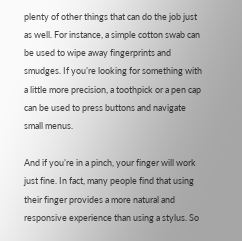plenty of other things that can do the job just as well. For instance, a simple cotton swab can be used to wipe away fingerprints and smudges. If you’re looking for something with a little more precision, a toothpick or a pen cap can be used to press buttons and navigate small menus.

And if you’re in a pinch, your finger will work just fine. In fact, many people find that using their finger provides a more natural and responsive experience than using a stylus. So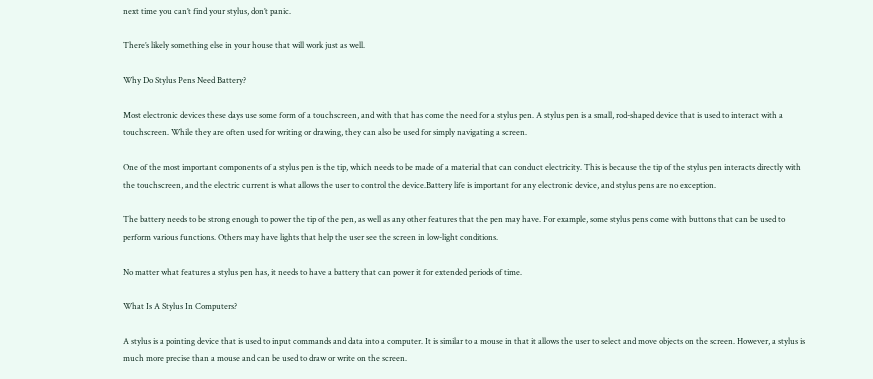next time you can’t find your stylus, don’t panic.

There’s likely something else in your house that will work just as well.

Why Do Stylus Pens Need Battery?

Most electronic devices these days use some form of a touchscreen, and with that has come the need for a stylus pen. A stylus pen is a small, rod-shaped device that is used to interact with a touchscreen. While they are often used for writing or drawing, they can also be used for simply navigating a screen.

One of the most important components of a stylus pen is the tip, which needs to be made of a material that can conduct electricity. This is because the tip of the stylus pen interacts directly with the touchscreen, and the electric current is what allows the user to control the device.Battery life is important for any electronic device, and stylus pens are no exception.

The battery needs to be strong enough to power the tip of the pen, as well as any other features that the pen may have. For example, some stylus pens come with buttons that can be used to perform various functions. Others may have lights that help the user see the screen in low-light conditions.

No matter what features a stylus pen has, it needs to have a battery that can power it for extended periods of time.

What Is A Stylus In Computers?

A stylus is a pointing device that is used to input commands and data into a computer. It is similar to a mouse in that it allows the user to select and move objects on the screen. However, a stylus is much more precise than a mouse and can be used to draw or write on the screen.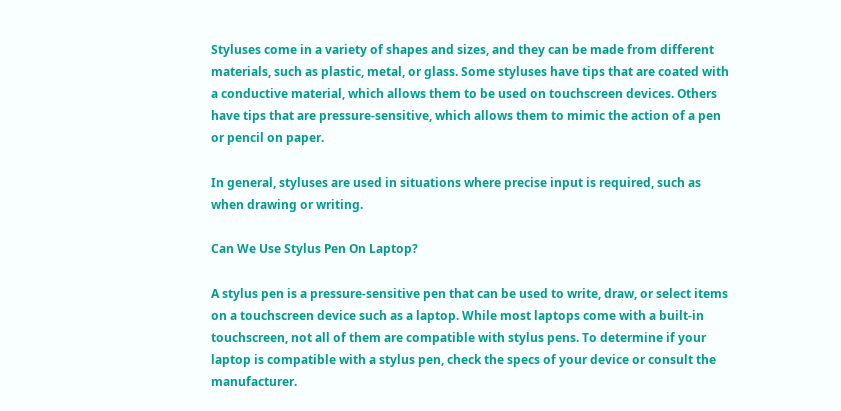Styluses come in a variety of shapes and sizes, and they can be made from different materials, such as plastic, metal, or glass. Some styluses have tips that are coated with a conductive material, which allows them to be used on touchscreen devices. Others have tips that are pressure-sensitive, which allows them to mimic the action of a pen or pencil on paper.

In general, styluses are used in situations where precise input is required, such as when drawing or writing.

Can We Use Stylus Pen On Laptop?

A stylus pen is a pressure-sensitive pen that can be used to write, draw, or select items on a touchscreen device such as a laptop. While most laptops come with a built-in touchscreen, not all of them are compatible with stylus pens. To determine if your laptop is compatible with a stylus pen, check the specs of your device or consult the manufacturer.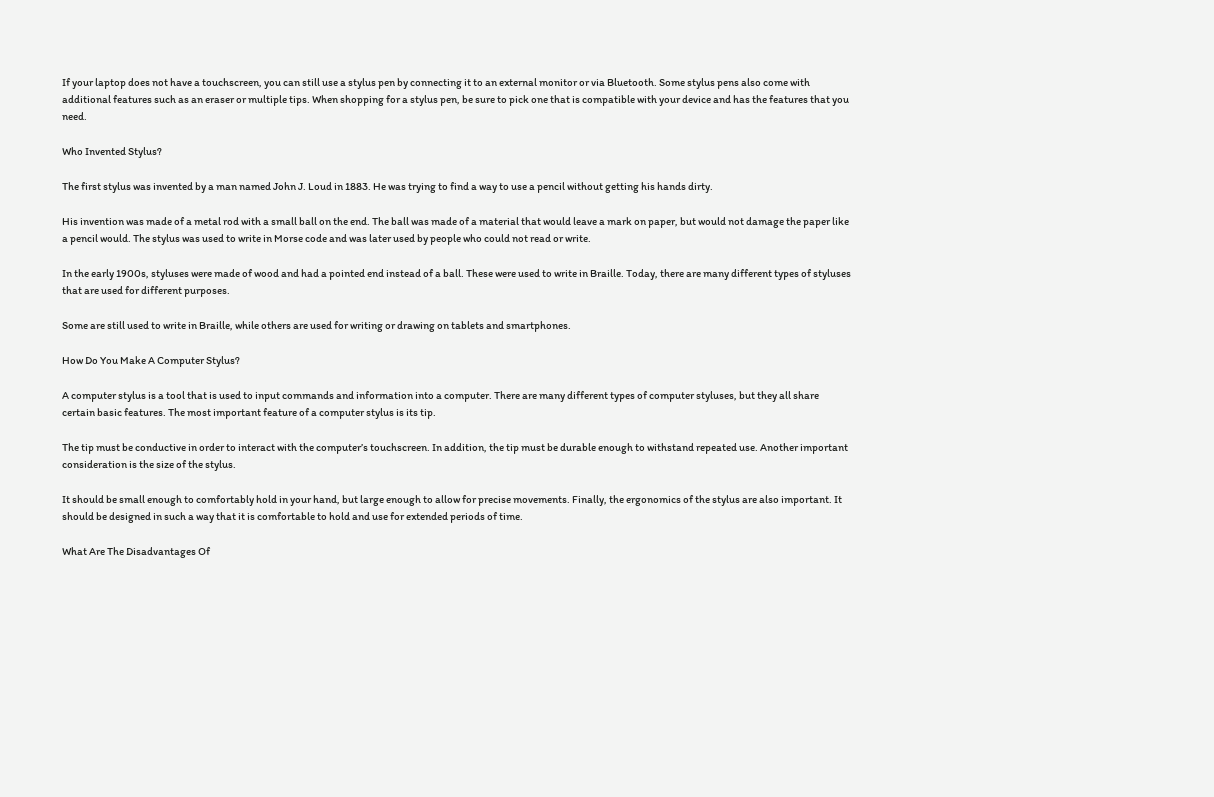If your laptop does not have a touchscreen, you can still use a stylus pen by connecting it to an external monitor or via Bluetooth. Some stylus pens also come with additional features such as an eraser or multiple tips. When shopping for a stylus pen, be sure to pick one that is compatible with your device and has the features that you need.

Who Invented Stylus?

The first stylus was invented by a man named John J. Loud in 1883. He was trying to find a way to use a pencil without getting his hands dirty.

His invention was made of a metal rod with a small ball on the end. The ball was made of a material that would leave a mark on paper, but would not damage the paper like a pencil would. The stylus was used to write in Morse code and was later used by people who could not read or write.

In the early 1900s, styluses were made of wood and had a pointed end instead of a ball. These were used to write in Braille. Today, there are many different types of styluses that are used for different purposes.

Some are still used to write in Braille, while others are used for writing or drawing on tablets and smartphones.

How Do You Make A Computer Stylus?

A computer stylus is a tool that is used to input commands and information into a computer. There are many different types of computer styluses, but they all share certain basic features. The most important feature of a computer stylus is its tip.

The tip must be conductive in order to interact with the computer’s touchscreen. In addition, the tip must be durable enough to withstand repeated use. Another important consideration is the size of the stylus.

It should be small enough to comfortably hold in your hand, but large enough to allow for precise movements. Finally, the ergonomics of the stylus are also important. It should be designed in such a way that it is comfortable to hold and use for extended periods of time.

What Are The Disadvantages Of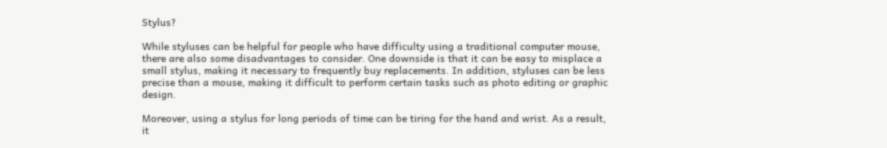Stylus?

While styluses can be helpful for people who have difficulty using a traditional computer mouse, there are also some disadvantages to consider. One downside is that it can be easy to misplace a small stylus, making it necessary to frequently buy replacements. In addition, styluses can be less precise than a mouse, making it difficult to perform certain tasks such as photo editing or graphic design.

Moreover, using a stylus for long periods of time can be tiring for the hand and wrist. As a result, it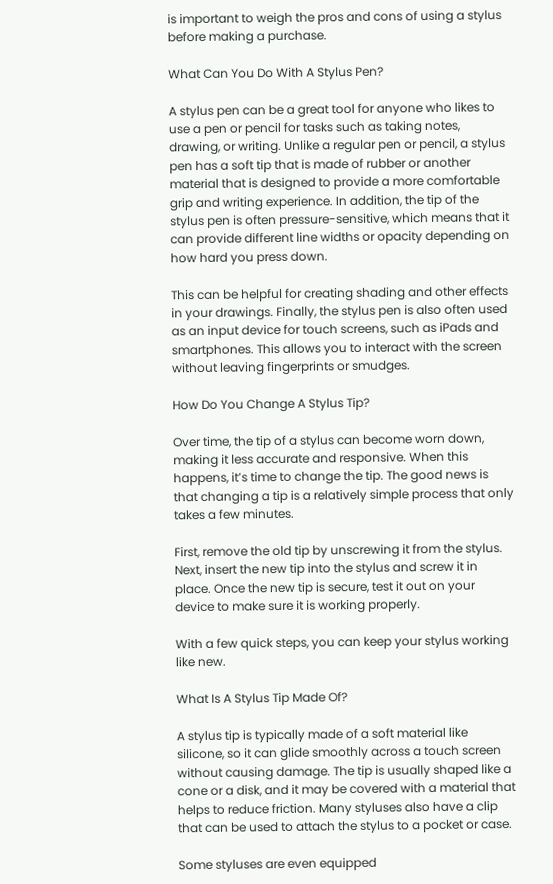is important to weigh the pros and cons of using a stylus before making a purchase.

What Can You Do With A Stylus Pen?

A stylus pen can be a great tool for anyone who likes to use a pen or pencil for tasks such as taking notes, drawing, or writing. Unlike a regular pen or pencil, a stylus pen has a soft tip that is made of rubber or another material that is designed to provide a more comfortable grip and writing experience. In addition, the tip of the stylus pen is often pressure-sensitive, which means that it can provide different line widths or opacity depending on how hard you press down.

This can be helpful for creating shading and other effects in your drawings. Finally, the stylus pen is also often used as an input device for touch screens, such as iPads and smartphones. This allows you to interact with the screen without leaving fingerprints or smudges.

How Do You Change A Stylus Tip?

Over time, the tip of a stylus can become worn down, making it less accurate and responsive. When this happens, it’s time to change the tip. The good news is that changing a tip is a relatively simple process that only takes a few minutes.

First, remove the old tip by unscrewing it from the stylus. Next, insert the new tip into the stylus and screw it in place. Once the new tip is secure, test it out on your device to make sure it is working properly.

With a few quick steps, you can keep your stylus working like new.

What Is A Stylus Tip Made Of?

A stylus tip is typically made of a soft material like silicone, so it can glide smoothly across a touch screen without causing damage. The tip is usually shaped like a cone or a disk, and it may be covered with a material that helps to reduce friction. Many styluses also have a clip that can be used to attach the stylus to a pocket or case.

Some styluses are even equipped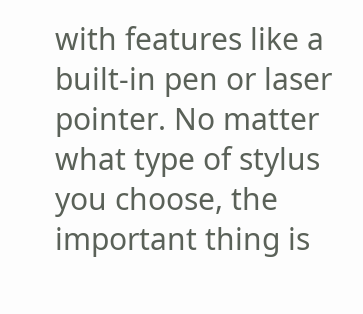with features like a built-in pen or laser pointer. No matter what type of stylus you choose, the important thing is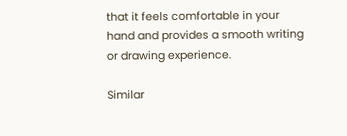that it feels comfortable in your hand and provides a smooth writing or drawing experience.

Similar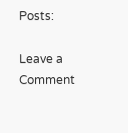Posts:

Leave a Comment